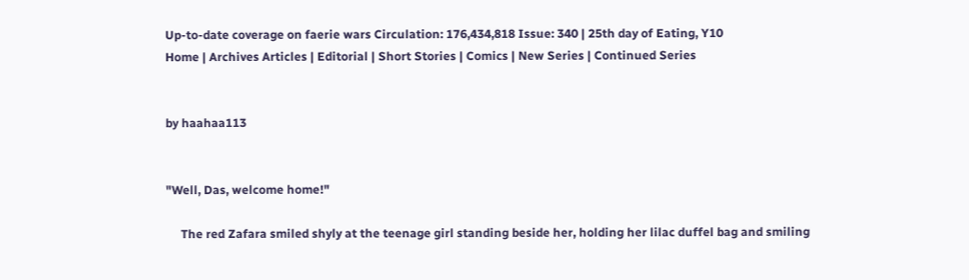Up-to-date coverage on faerie wars Circulation: 176,434,818 Issue: 340 | 25th day of Eating, Y10
Home | Archives Articles | Editorial | Short Stories | Comics | New Series | Continued Series


by haahaa113


"Well, Das, welcome home!"

     The red Zafara smiled shyly at the teenage girl standing beside her, holding her lilac duffel bag and smiling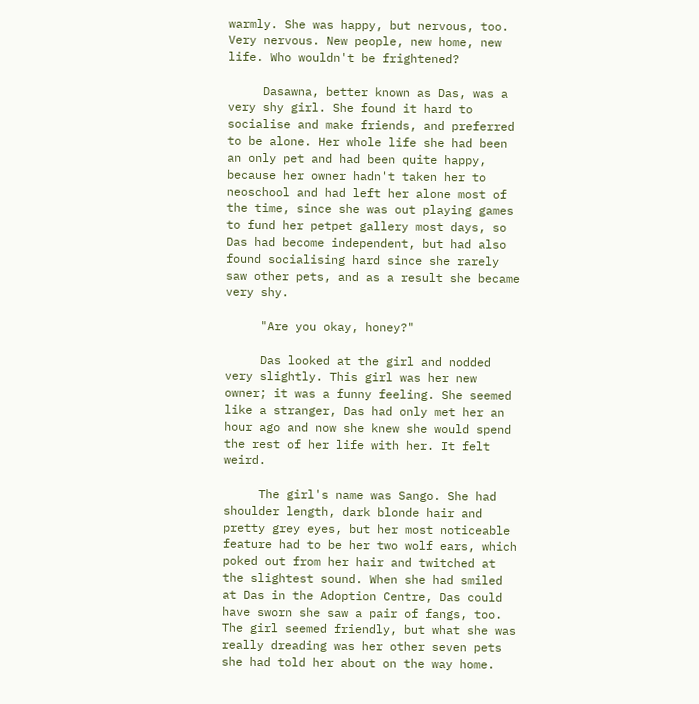warmly. She was happy, but nervous, too. Very nervous. New people, new home, new life. Who wouldn't be frightened?

     Dasawna, better known as Das, was a very shy girl. She found it hard to socialise and make friends, and preferred to be alone. Her whole life she had been an only pet and had been quite happy, because her owner hadn't taken her to neoschool and had left her alone most of the time, since she was out playing games to fund her petpet gallery most days, so Das had become independent, but had also found socialising hard since she rarely saw other pets, and as a result she became very shy.

     "Are you okay, honey?"

     Das looked at the girl and nodded very slightly. This girl was her new owner; it was a funny feeling. She seemed like a stranger, Das had only met her an hour ago and now she knew she would spend the rest of her life with her. It felt weird.

     The girl's name was Sango. She had shoulder length, dark blonde hair and pretty grey eyes, but her most noticeable feature had to be her two wolf ears, which poked out from her hair and twitched at the slightest sound. When she had smiled at Das in the Adoption Centre, Das could have sworn she saw a pair of fangs, too. The girl seemed friendly, but what she was really dreading was her other seven pets she had told her about on the way home.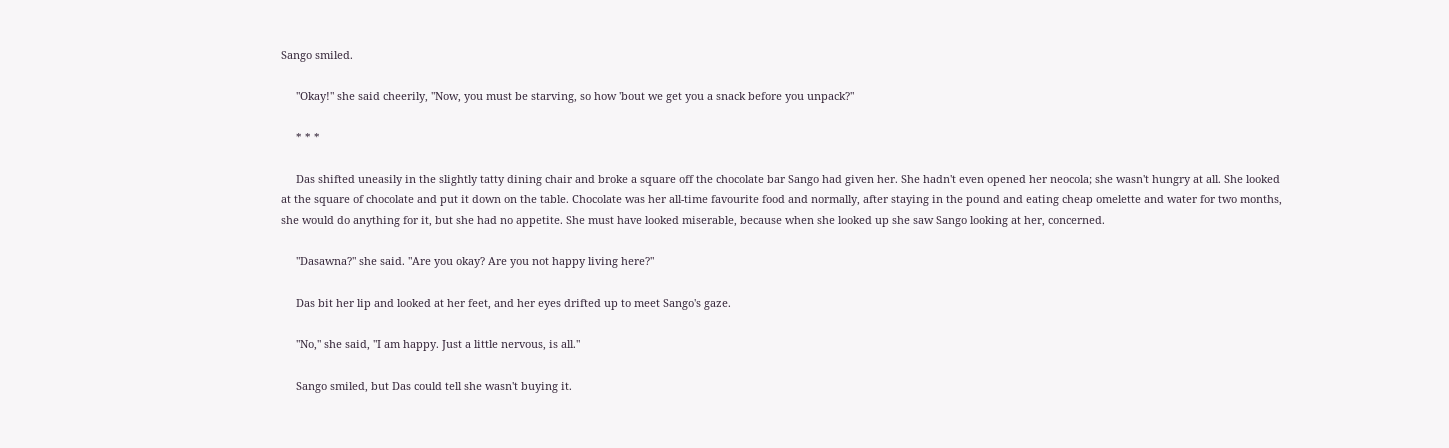Sango smiled.

     "Okay!" she said cheerily, "Now, you must be starving, so how 'bout we get you a snack before you unpack?"

     * * *

     Das shifted uneasily in the slightly tatty dining chair and broke a square off the chocolate bar Sango had given her. She hadn't even opened her neocola; she wasn't hungry at all. She looked at the square of chocolate and put it down on the table. Chocolate was her all-time favourite food and normally, after staying in the pound and eating cheap omelette and water for two months, she would do anything for it, but she had no appetite. She must have looked miserable, because when she looked up she saw Sango looking at her, concerned.

     "Dasawna?" she said. "Are you okay? Are you not happy living here?"

     Das bit her lip and looked at her feet, and her eyes drifted up to meet Sango's gaze.

     "No," she said, "I am happy. Just a little nervous, is all."

     Sango smiled, but Das could tell she wasn't buying it.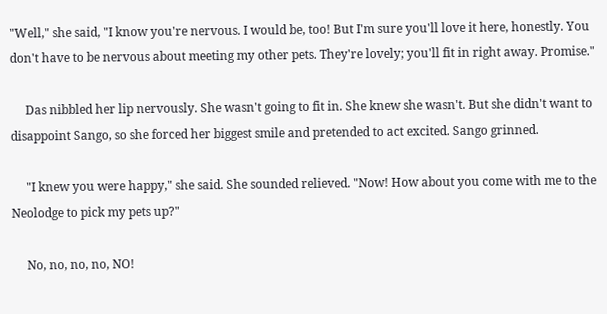"Well," she said, "I know you're nervous. I would be, too! But I'm sure you'll love it here, honestly. You don't have to be nervous about meeting my other pets. They're lovely; you'll fit in right away. Promise."

     Das nibbled her lip nervously. She wasn't going to fit in. She knew she wasn't. But she didn't want to disappoint Sango, so she forced her biggest smile and pretended to act excited. Sango grinned.

     "I knew you were happy," she said. She sounded relieved. "Now! How about you come with me to the Neolodge to pick my pets up?"

     No, no, no, no, NO!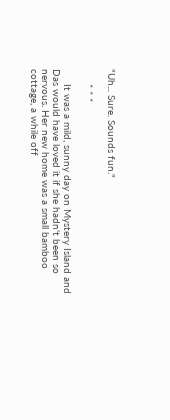"Uh... Sure. Sounds fun."

     * * *

     It was a mild, sunny day on Mystery Island and Das would have loved it if she hadn't been so nervous. Her new home was a small bamboo cottage, a while off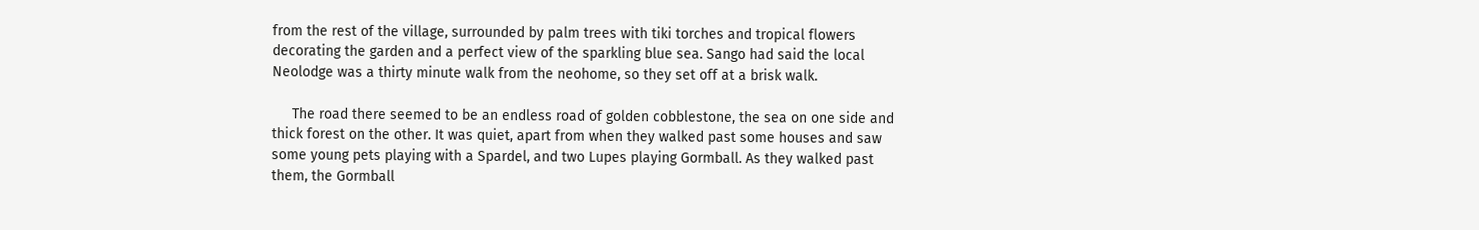from the rest of the village, surrounded by palm trees with tiki torches and tropical flowers decorating the garden and a perfect view of the sparkling blue sea. Sango had said the local Neolodge was a thirty minute walk from the neohome, so they set off at a brisk walk.

     The road there seemed to be an endless road of golden cobblestone, the sea on one side and thick forest on the other. It was quiet, apart from when they walked past some houses and saw some young pets playing with a Spardel, and two Lupes playing Gormball. As they walked past them, the Gormball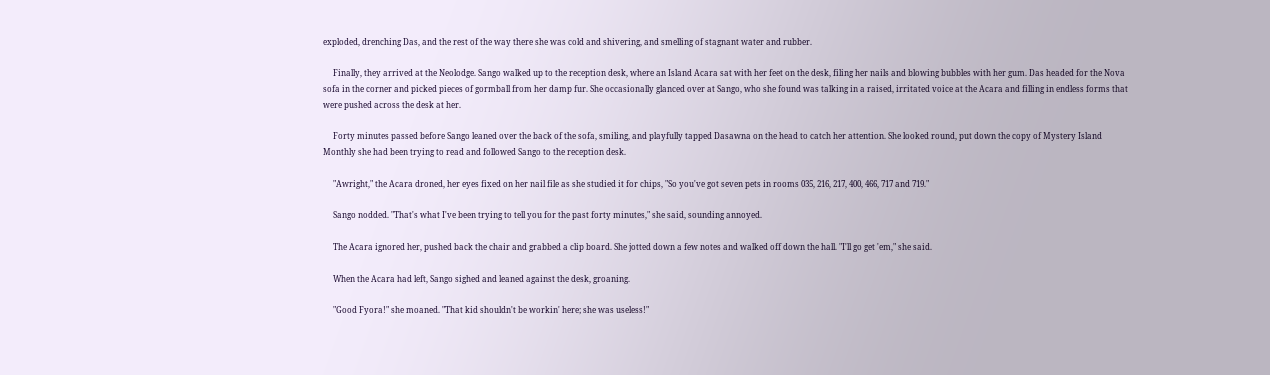exploded, drenching Das, and the rest of the way there she was cold and shivering, and smelling of stagnant water and rubber.

     Finally, they arrived at the Neolodge. Sango walked up to the reception desk, where an Island Acara sat with her feet on the desk, filing her nails and blowing bubbles with her gum. Das headed for the Nova sofa in the corner and picked pieces of gormball from her damp fur. She occasionally glanced over at Sango, who she found was talking in a raised, irritated voice at the Acara and filling in endless forms that were pushed across the desk at her.

     Forty minutes passed before Sango leaned over the back of the sofa, smiling, and playfully tapped Dasawna on the head to catch her attention. She looked round, put down the copy of Mystery Island Monthly she had been trying to read and followed Sango to the reception desk.

     "Awright," the Acara droned, her eyes fixed on her nail file as she studied it for chips, "So you've got seven pets in rooms 035, 216, 217, 400, 466, 717 and 719."

     Sango nodded. "That's what I've been trying to tell you for the past forty minutes," she said, sounding annoyed.

     The Acara ignored her, pushed back the chair and grabbed a clip board. She jotted down a few notes and walked off down the hall. "I'll go get 'em," she said.

     When the Acara had left, Sango sighed and leaned against the desk, groaning.

     "Good Fyora!" she moaned. "That kid shouldn't be workin' here; she was useless!"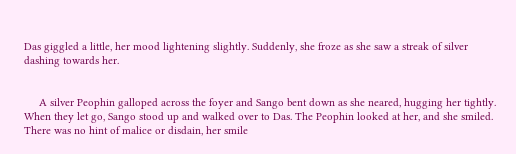Das giggled a little, her mood lightening slightly. Suddenly, she froze as she saw a streak of silver dashing towards her.


     A silver Peophin galloped across the foyer and Sango bent down as she neared, hugging her tightly. When they let go, Sango stood up and walked over to Das. The Peophin looked at her, and she smiled. There was no hint of malice or disdain, her smile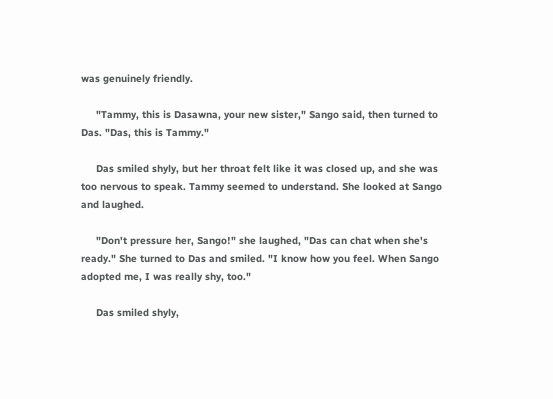was genuinely friendly.

     "Tammy, this is Dasawna, your new sister," Sango said, then turned to Das. "Das, this is Tammy."

     Das smiled shyly, but her throat felt like it was closed up, and she was too nervous to speak. Tammy seemed to understand. She looked at Sango and laughed.

     "Don't pressure her, Sango!" she laughed, "Das can chat when she's ready." She turned to Das and smiled. "I know how you feel. When Sango adopted me, I was really shy, too."

     Das smiled shyly,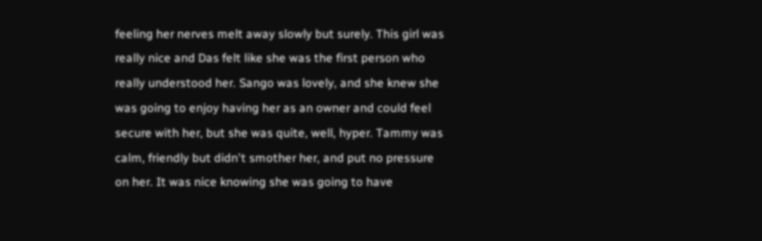feeling her nerves melt away slowly but surely. This girl was really nice and Das felt like she was the first person who really understood her. Sango was lovely, and she knew she was going to enjoy having her as an owner and could feel secure with her, but she was quite, well, hyper. Tammy was calm, friendly but didn't smother her, and put no pressure on her. It was nice knowing she was going to have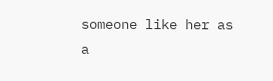someone like her as a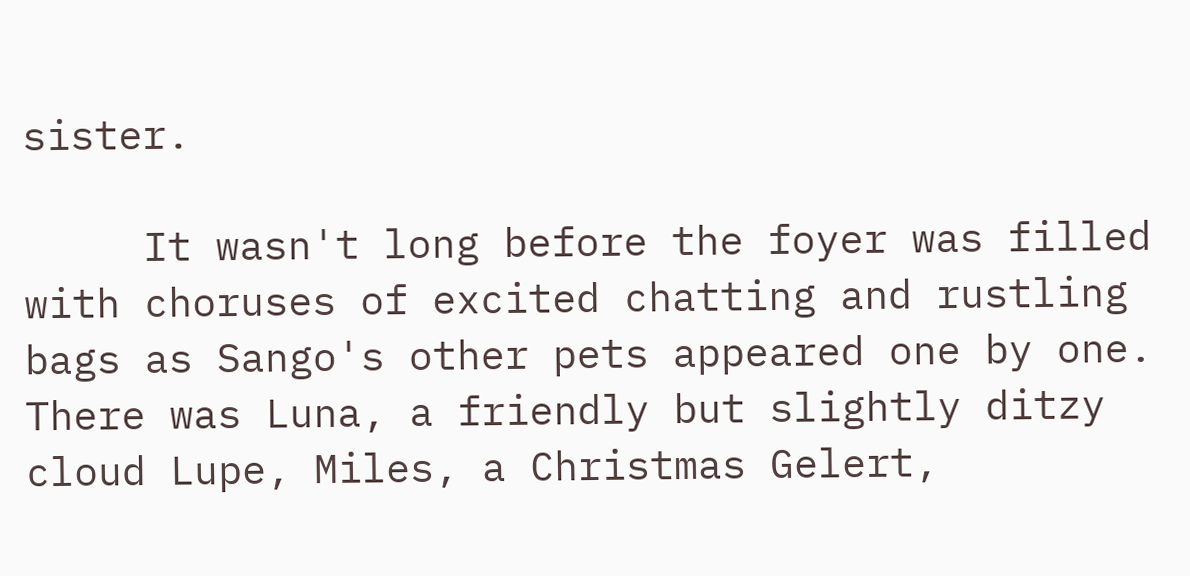sister.

     It wasn't long before the foyer was filled with choruses of excited chatting and rustling bags as Sango's other pets appeared one by one. There was Luna, a friendly but slightly ditzy cloud Lupe, Miles, a Christmas Gelert,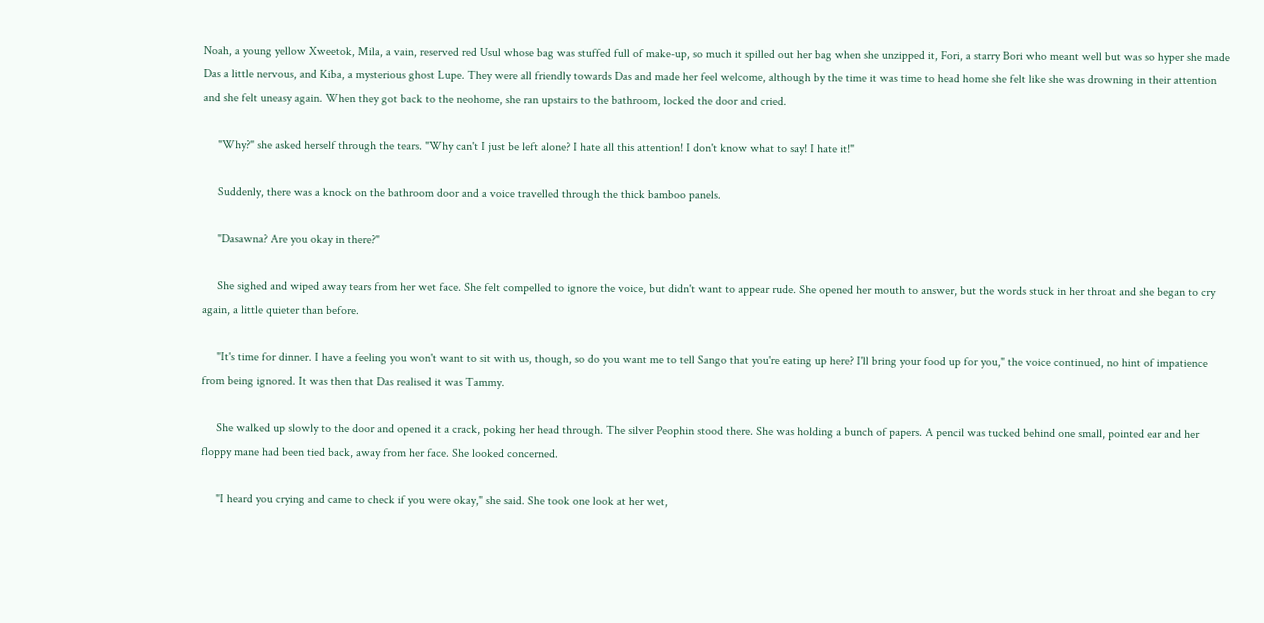Noah, a young yellow Xweetok, Mila, a vain, reserved red Usul whose bag was stuffed full of make-up, so much it spilled out her bag when she unzipped it, Fori, a starry Bori who meant well but was so hyper she made Das a little nervous, and Kiba, a mysterious ghost Lupe. They were all friendly towards Das and made her feel welcome, although by the time it was time to head home she felt like she was drowning in their attention and she felt uneasy again. When they got back to the neohome, she ran upstairs to the bathroom, locked the door and cried.

     "Why?" she asked herself through the tears. "Why can't I just be left alone? I hate all this attention! I don't know what to say! I hate it!"

     Suddenly, there was a knock on the bathroom door and a voice travelled through the thick bamboo panels.

     "Dasawna? Are you okay in there?"

     She sighed and wiped away tears from her wet face. She felt compelled to ignore the voice, but didn't want to appear rude. She opened her mouth to answer, but the words stuck in her throat and she began to cry again, a little quieter than before.

     "It's time for dinner. I have a feeling you won't want to sit with us, though, so do you want me to tell Sango that you're eating up here? I'll bring your food up for you," the voice continued, no hint of impatience from being ignored. It was then that Das realised it was Tammy.

     She walked up slowly to the door and opened it a crack, poking her head through. The silver Peophin stood there. She was holding a bunch of papers. A pencil was tucked behind one small, pointed ear and her floppy mane had been tied back, away from her face. She looked concerned.

     "I heard you crying and came to check if you were okay," she said. She took one look at her wet,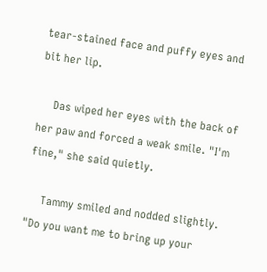tear-stained face and puffy eyes and bit her lip.

     Das wiped her eyes with the back of her paw and forced a weak smile. "I'm fine," she said quietly.

     Tammy smiled and nodded slightly. "Do you want me to bring up your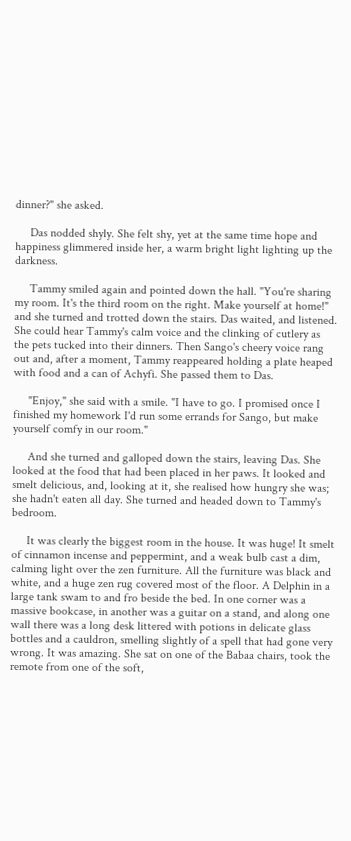dinner?" she asked.

     Das nodded shyly. She felt shy, yet at the same time hope and happiness glimmered inside her, a warm bright light lighting up the darkness.

     Tammy smiled again and pointed down the hall. "You're sharing my room. It's the third room on the right. Make yourself at home!" and she turned and trotted down the stairs. Das waited, and listened. She could hear Tammy's calm voice and the clinking of cutlery as the pets tucked into their dinners. Then Sango's cheery voice rang out and, after a moment, Tammy reappeared holding a plate heaped with food and a can of Achyfi. She passed them to Das.

     "Enjoy," she said with a smile. "I have to go. I promised once I finished my homework I'd run some errands for Sango, but make yourself comfy in our room."

     And she turned and galloped down the stairs, leaving Das. She looked at the food that had been placed in her paws. It looked and smelt delicious, and, looking at it, she realised how hungry she was; she hadn't eaten all day. She turned and headed down to Tammy's bedroom.

     It was clearly the biggest room in the house. It was huge! It smelt of cinnamon incense and peppermint, and a weak bulb cast a dim, calming light over the zen furniture. All the furniture was black and white, and a huge zen rug covered most of the floor. A Delphin in a large tank swam to and fro beside the bed. In one corner was a massive bookcase, in another was a guitar on a stand, and along one wall there was a long desk littered with potions in delicate glass bottles and a cauldron, smelling slightly of a spell that had gone very wrong. It was amazing. She sat on one of the Babaa chairs, took the remote from one of the soft,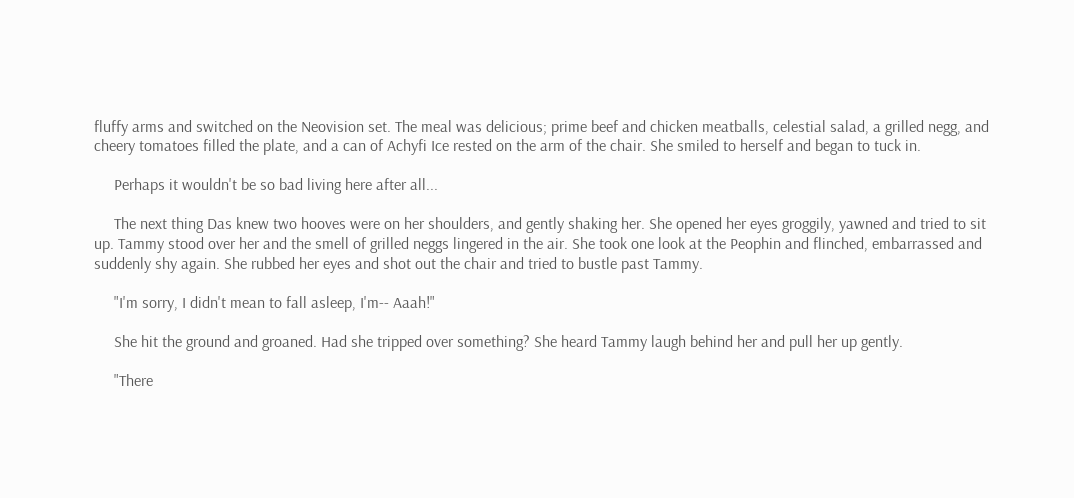fluffy arms and switched on the Neovision set. The meal was delicious; prime beef and chicken meatballs, celestial salad, a grilled negg, and cheery tomatoes filled the plate, and a can of Achyfi Ice rested on the arm of the chair. She smiled to herself and began to tuck in.

     Perhaps it wouldn't be so bad living here after all...

     The next thing Das knew two hooves were on her shoulders, and gently shaking her. She opened her eyes groggily, yawned and tried to sit up. Tammy stood over her and the smell of grilled neggs lingered in the air. She took one look at the Peophin and flinched, embarrassed and suddenly shy again. She rubbed her eyes and shot out the chair and tried to bustle past Tammy.

     "I'm sorry, I didn't mean to fall asleep, I'm-- Aaah!"

     She hit the ground and groaned. Had she tripped over something? She heard Tammy laugh behind her and pull her up gently.

     "There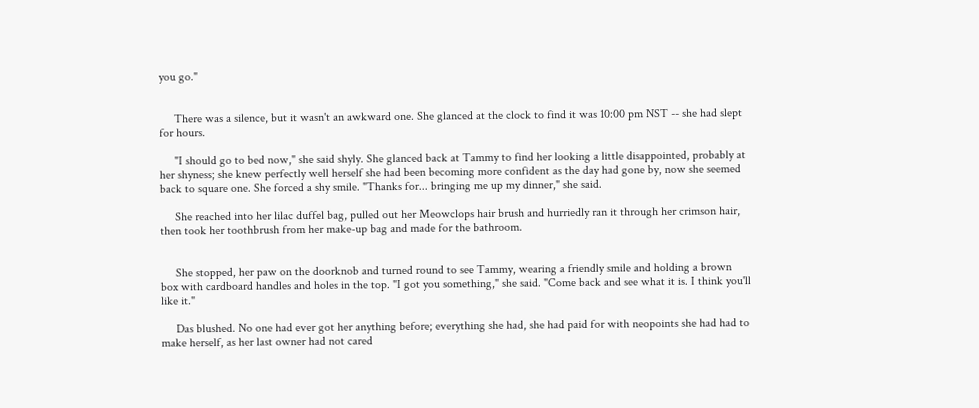you go."


     There was a silence, but it wasn't an awkward one. She glanced at the clock to find it was 10:00 pm NST -- she had slept for hours.

     "I should go to bed now," she said shyly. She glanced back at Tammy to find her looking a little disappointed, probably at her shyness; she knew perfectly well herself she had been becoming more confident as the day had gone by, now she seemed back to square one. She forced a shy smile. "Thanks for... bringing me up my dinner," she said.

     She reached into her lilac duffel bag, pulled out her Meowclops hair brush and hurriedly ran it through her crimson hair, then took her toothbrush from her make-up bag and made for the bathroom.


     She stopped, her paw on the doorknob and turned round to see Tammy, wearing a friendly smile and holding a brown box with cardboard handles and holes in the top. "I got you something," she said. "Come back and see what it is. I think you'll like it."

     Das blushed. No one had ever got her anything before; everything she had, she had paid for with neopoints she had had to make herself, as her last owner had not cared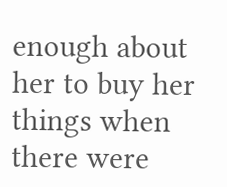enough about her to buy her things when there were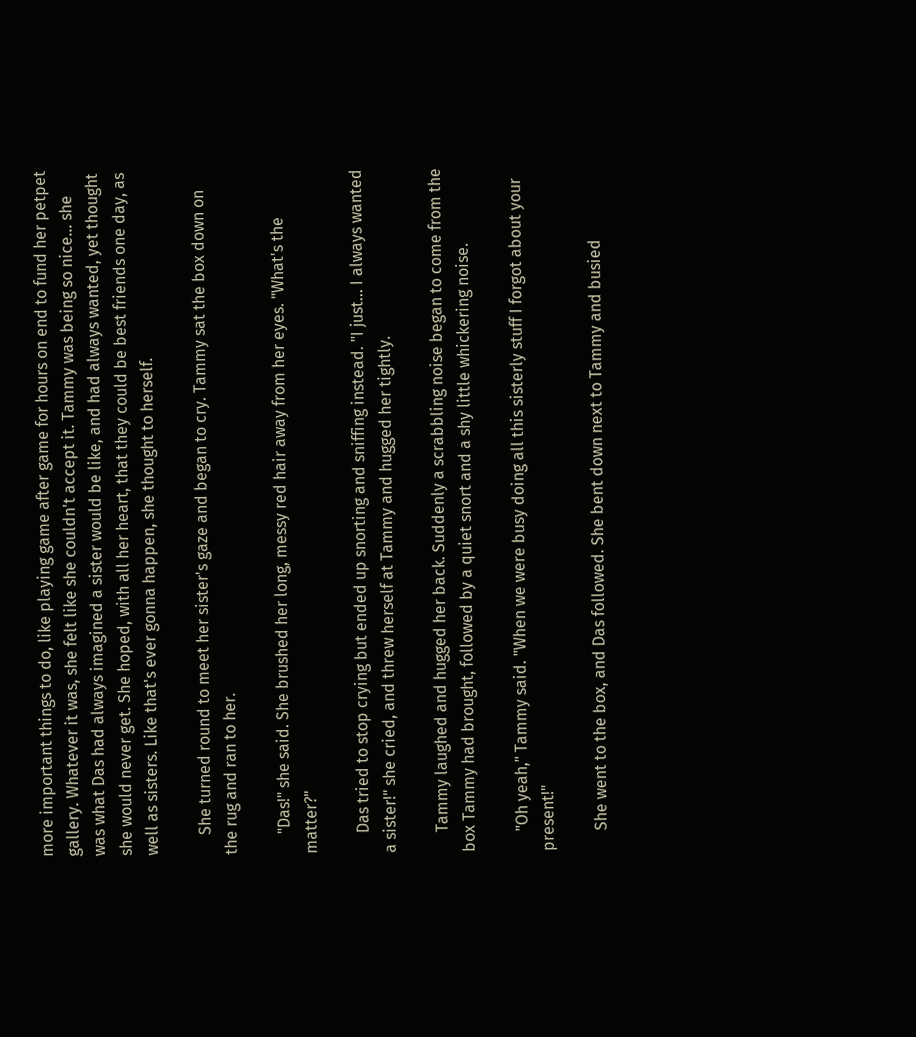more important things to do, like playing game after game for hours on end to fund her petpet gallery. Whatever it was, she felt like she couldn't accept it. Tammy was being so nice... she was what Das had always imagined a sister would be like, and had always wanted, yet thought she would never get. She hoped, with all her heart, that they could be best friends one day, as well as sisters. Like that's ever gonna happen, she thought to herself.

     She turned round to meet her sister's gaze and began to cry. Tammy sat the box down on the rug and ran to her.

     "Das!" she said. She brushed her long, messy red hair away from her eyes. "What's the matter?"

     Das tried to stop crying but ended up snorting and sniffing instead. "I just... I always wanted a sister!" she cried, and threw herself at Tammy and hugged her tightly.

     Tammy laughed and hugged her back. Suddenly a scrabbling noise began to come from the box Tammy had brought, followed by a quiet snort and a shy little whickering noise.

     "Oh yeah," Tammy said. "When we were busy doing all this sisterly stuff I forgot about your present!"

     She went to the box, and Das followed. She bent down next to Tammy and busied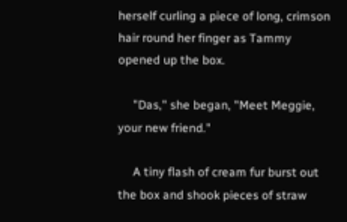herself curling a piece of long, crimson hair round her finger as Tammy opened up the box.

     "Das," she began, "Meet Meggie, your new friend."

     A tiny flash of cream fur burst out the box and shook pieces of straw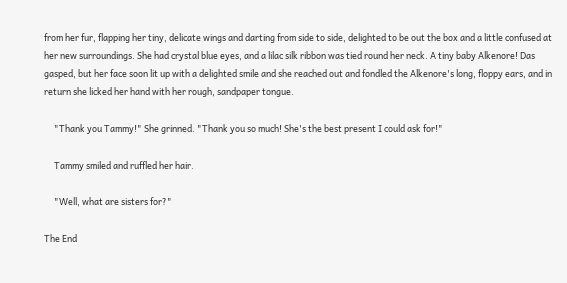from her fur, flapping her tiny, delicate wings and darting from side to side, delighted to be out the box and a little confused at her new surroundings. She had crystal blue eyes, and a lilac silk ribbon was tied round her neck. A tiny baby Alkenore! Das gasped, but her face soon lit up with a delighted smile and she reached out and fondled the Alkenore's long, floppy ears, and in return she licked her hand with her rough, sandpaper tongue.

     "Thank you Tammy!" She grinned. "Thank you so much! She's the best present I could ask for!"

     Tammy smiled and ruffled her hair.

     "Well, what are sisters for?"

The End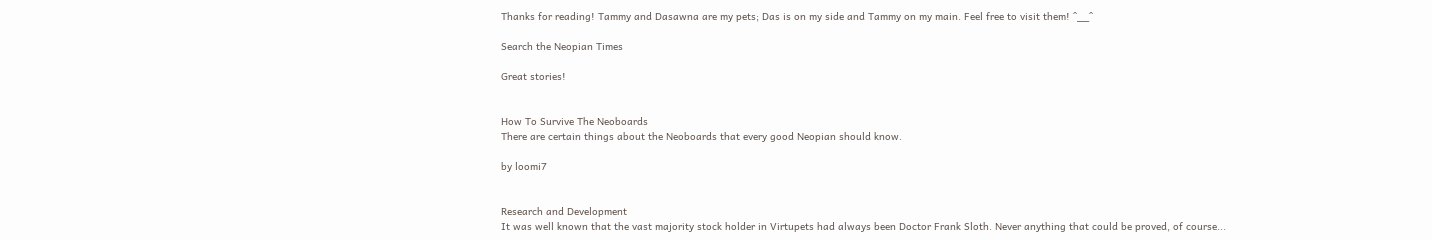Thanks for reading! Tammy and Dasawna are my pets; Das is on my side and Tammy on my main. Feel free to visit them! ^__^

Search the Neopian Times

Great stories!


How To Survive The Neoboards
There are certain things about the Neoboards that every good Neopian should know.

by loomi7


Research and Development
It was well known that the vast majority stock holder in Virtupets had always been Doctor Frank Sloth. Never anything that could be proved, of course...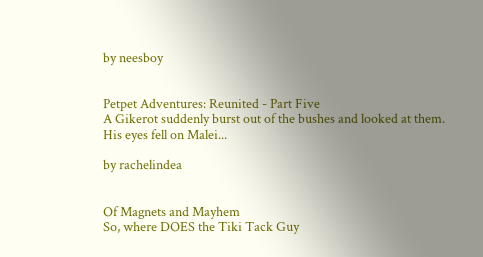by neesboy


Petpet Adventures: Reunited - Part Five
A Gikerot suddenly burst out of the bushes and looked at them. His eyes fell on Malei...

by rachelindea


Of Magnets and Mayhem
So, where DOES the Tiki Tack Guy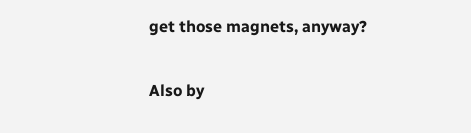get those magnets, anyway?

Also by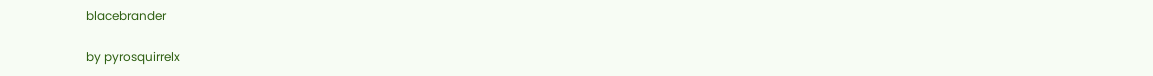blacebrander

by pyrosquirrelx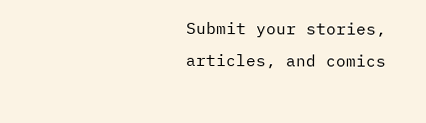Submit your stories, articles, and comics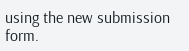using the new submission form.